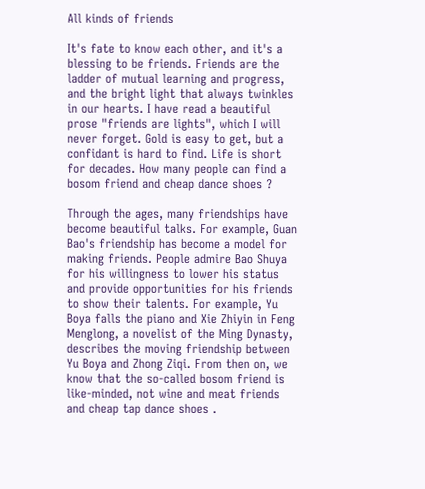All kinds of friends

It's fate to know each other, and it's a blessing to be friends. Friends are the ladder of mutual learning and progress, and the bright light that always twinkles in our hearts. I have read a beautiful prose "friends are lights", which I will never forget. Gold is easy to get, but a confidant is hard to find. Life is short for decades. How many people can find a bosom friend and cheap dance shoes ?

Through the ages, many friendships have become beautiful talks. For example, Guan Bao's friendship has become a model for making friends. People admire Bao Shuya for his willingness to lower his status and provide opportunities for his friends to show their talents. For example, Yu Boya falls the piano and Xie Zhiyin in Feng Menglong, a novelist of the Ming Dynasty, describes the moving friendship between Yu Boya and Zhong Ziqi. From then on, we know that the so-called bosom friend is like-minded, not wine and meat friends and cheap tap dance shoes .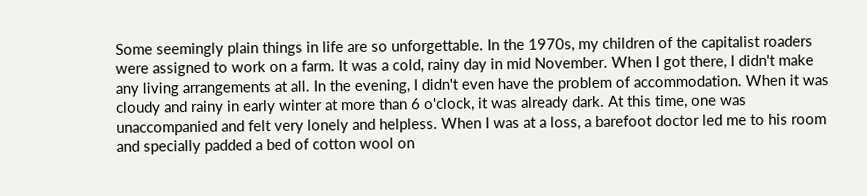Some seemingly plain things in life are so unforgettable. In the 1970s, my children of the capitalist roaders were assigned to work on a farm. It was a cold, rainy day in mid November. When I got there, I didn't make any living arrangements at all. In the evening, I didn't even have the problem of accommodation. When it was cloudy and rainy in early winter at more than 6 o'clock, it was already dark. At this time, one was unaccompanied and felt very lonely and helpless. When I was at a loss, a barefoot doctor led me to his room and specially padded a bed of cotton wool on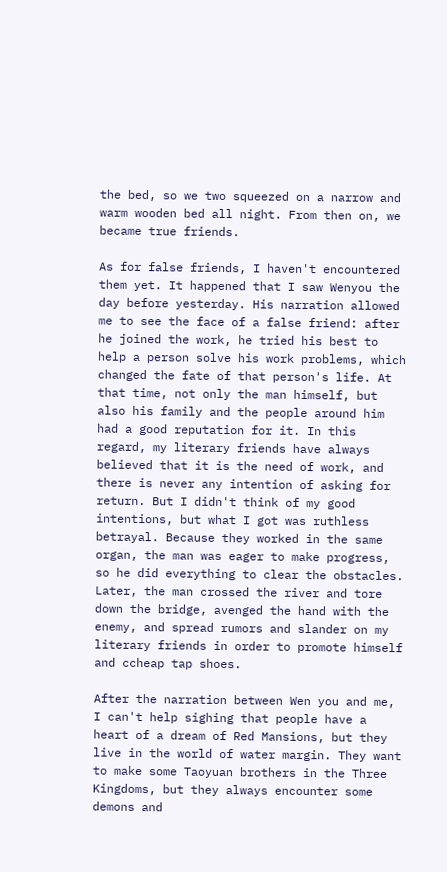the bed, so we two squeezed on a narrow and warm wooden bed all night. From then on, we became true friends.

As for false friends, I haven't encountered them yet. It happened that I saw Wenyou the day before yesterday. His narration allowed me to see the face of a false friend: after he joined the work, he tried his best to help a person solve his work problems, which changed the fate of that person's life. At that time, not only the man himself, but also his family and the people around him had a good reputation for it. In this regard, my literary friends have always believed that it is the need of work, and there is never any intention of asking for return. But I didn't think of my good intentions, but what I got was ruthless betrayal. Because they worked in the same organ, the man was eager to make progress, so he did everything to clear the obstacles. Later, the man crossed the river and tore down the bridge, avenged the hand with the enemy, and spread rumors and slander on my literary friends in order to promote himself and ccheap tap shoes.

After the narration between Wen you and me, I can't help sighing that people have a heart of a dream of Red Mansions, but they live in the world of water margin. They want to make some Taoyuan brothers in the Three Kingdoms, but they always encounter some demons and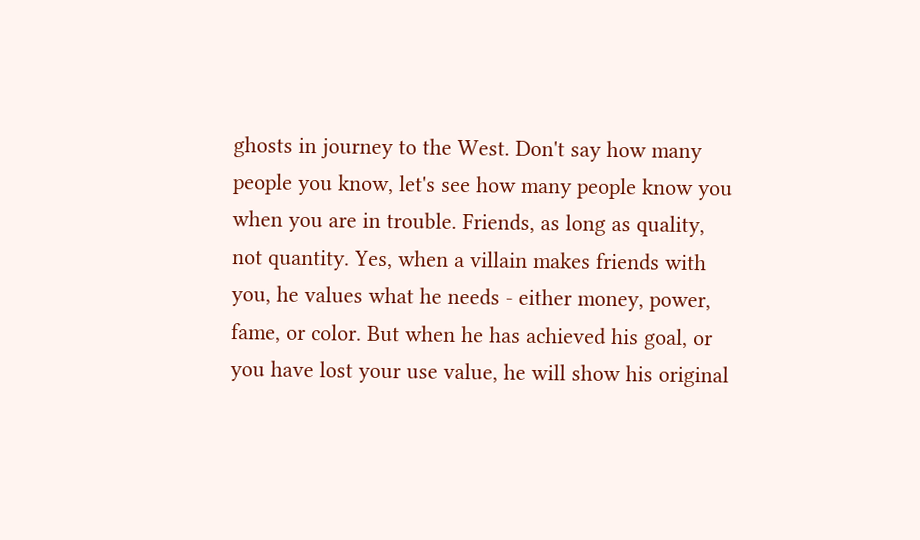ghosts in journey to the West. Don't say how many people you know, let's see how many people know you when you are in trouble. Friends, as long as quality, not quantity. Yes, when a villain makes friends with you, he values what he needs - either money, power, fame, or color. But when he has achieved his goal, or you have lost your use value, he will show his original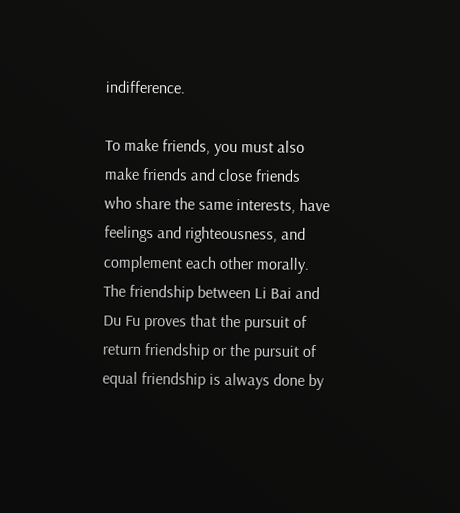indifference.

To make friends, you must also make friends and close friends who share the same interests, have feelings and righteousness, and complement each other morally. The friendship between Li Bai and Du Fu proves that the pursuit of return friendship or the pursuit of equal friendship is always done by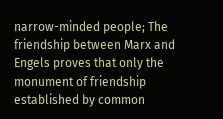narrow-minded people; The friendship between Marx and Engels proves that only the monument of friendship established by common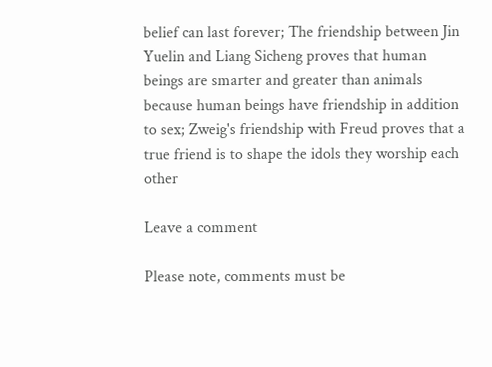belief can last forever; The friendship between Jin Yuelin and Liang Sicheng proves that human beings are smarter and greater than animals because human beings have friendship in addition to sex; Zweig's friendship with Freud proves that a true friend is to shape the idols they worship each other

Leave a comment

Please note, comments must be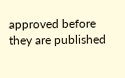approved before they are published